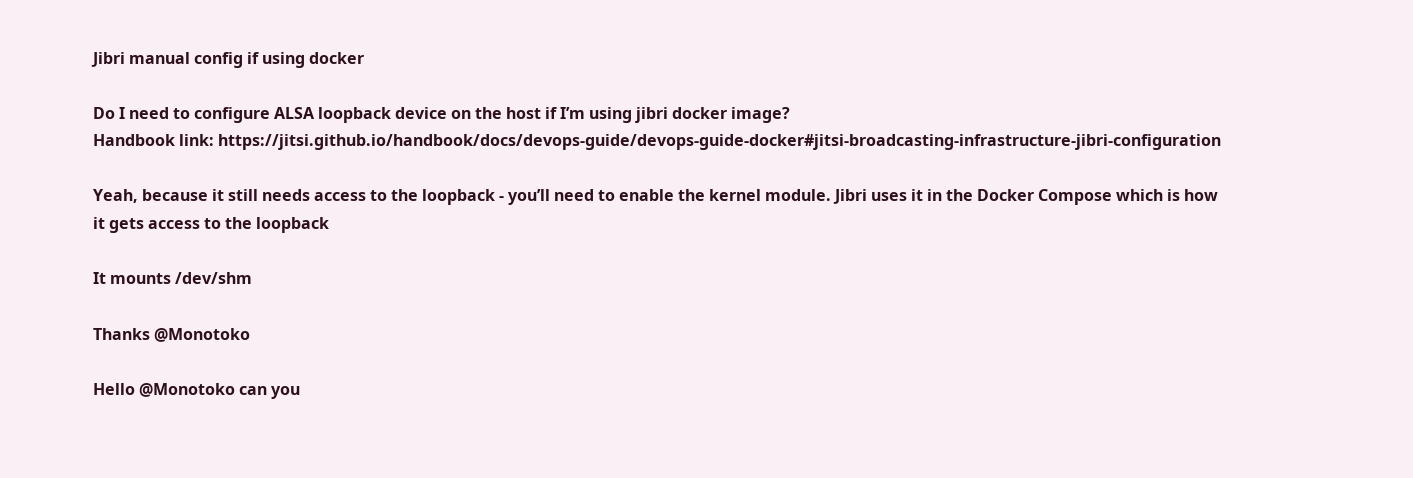Jibri manual config if using docker

Do I need to configure ALSA loopback device on the host if I’m using jibri docker image?
Handbook link: https://jitsi.github.io/handbook/docs/devops-guide/devops-guide-docker#jitsi-broadcasting-infrastructure-jibri-configuration

Yeah, because it still needs access to the loopback - you’ll need to enable the kernel module. Jibri uses it in the Docker Compose which is how it gets access to the loopback

It mounts /dev/shm

Thanks @Monotoko

Hello @Monotoko can you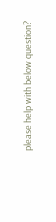please help with below question?